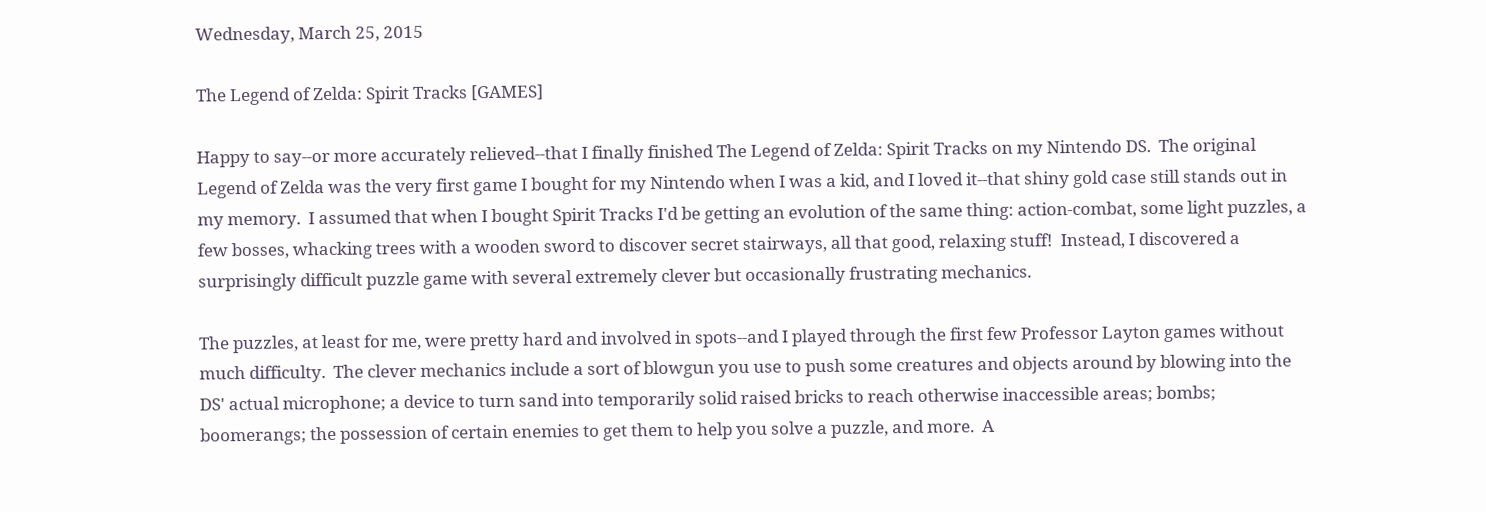Wednesday, March 25, 2015

The Legend of Zelda: Spirit Tracks [GAMES]

Happy to say--or more accurately relieved--that I finally finished The Legend of Zelda: Spirit Tracks on my Nintendo DS.  The original Legend of Zelda was the very first game I bought for my Nintendo when I was a kid, and I loved it--that shiny gold case still stands out in my memory.  I assumed that when I bought Spirit Tracks I'd be getting an evolution of the same thing: action-combat, some light puzzles, a few bosses, whacking trees with a wooden sword to discover secret stairways, all that good, relaxing stuff!  Instead, I discovered a surprisingly difficult puzzle game with several extremely clever but occasionally frustrating mechanics.

The puzzles, at least for me, were pretty hard and involved in spots--and I played through the first few Professor Layton games without much difficulty.  The clever mechanics include a sort of blowgun you use to push some creatures and objects around by blowing into the DS' actual microphone; a device to turn sand into temporarily solid raised bricks to reach otherwise inaccessible areas; bombs; boomerangs; the possession of certain enemies to get them to help you solve a puzzle, and more.  A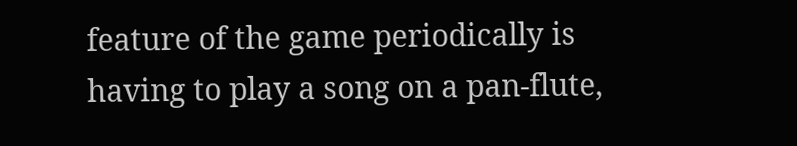feature of the game periodically is having to play a song on a pan-flute,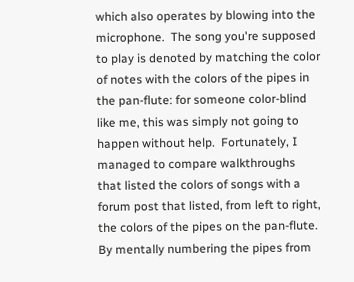which also operates by blowing into the microphone.  The song you're supposed to play is denoted by matching the color of notes with the colors of the pipes in the pan-flute: for someone color-blind like me, this was simply not going to happen without help.  Fortunately, I managed to compare walkthroughs that listed the colors of songs with a forum post that listed, from left to right, the colors of the pipes on the pan-flute.  By mentally numbering the pipes from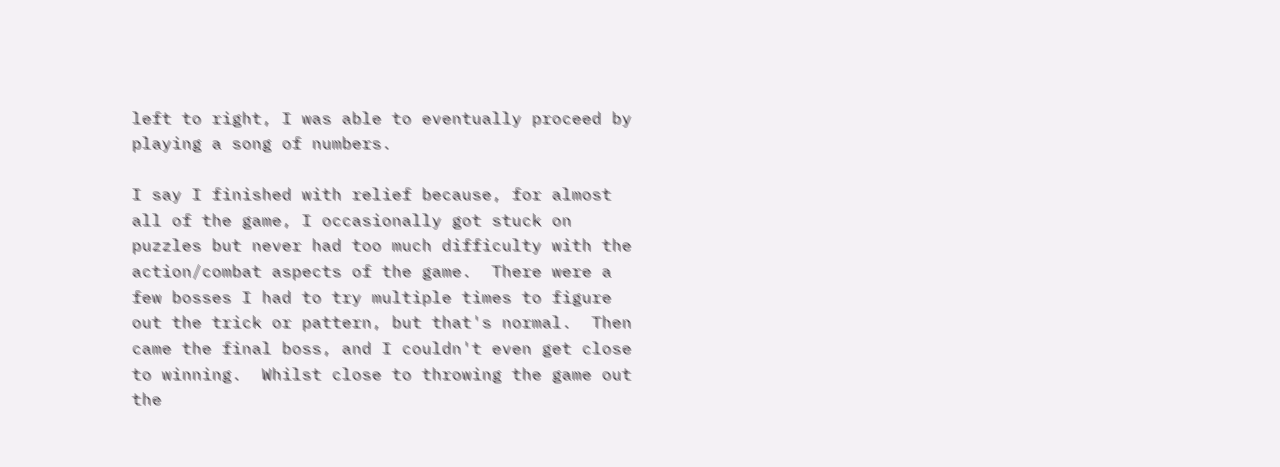left to right, I was able to eventually proceed by playing a song of numbers.

I say I finished with relief because, for almost all of the game, I occasionally got stuck on puzzles but never had too much difficulty with the action/combat aspects of the game.  There were a few bosses I had to try multiple times to figure out the trick or pattern, but that's normal.  Then came the final boss, and I couldn't even get close to winning.  Whilst close to throwing the game out the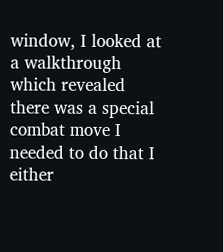window, I looked at a walkthrough which revealed there was a special combat move I needed to do that I either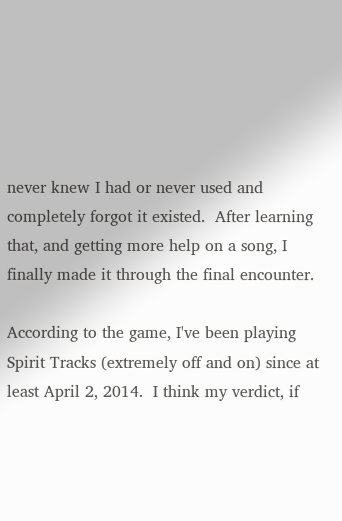never knew I had or never used and completely forgot it existed.  After learning that, and getting more help on a song, I finally made it through the final encounter.

According to the game, I've been playing Spirit Tracks (extremely off and on) since at least April 2, 2014.  I think my verdict, if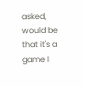asked, would be that it's a game I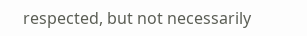respected, but not necessarily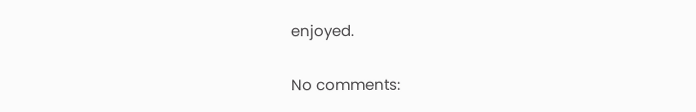enjoyed.

No comments: